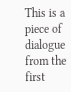This is a piece of dialogue from the first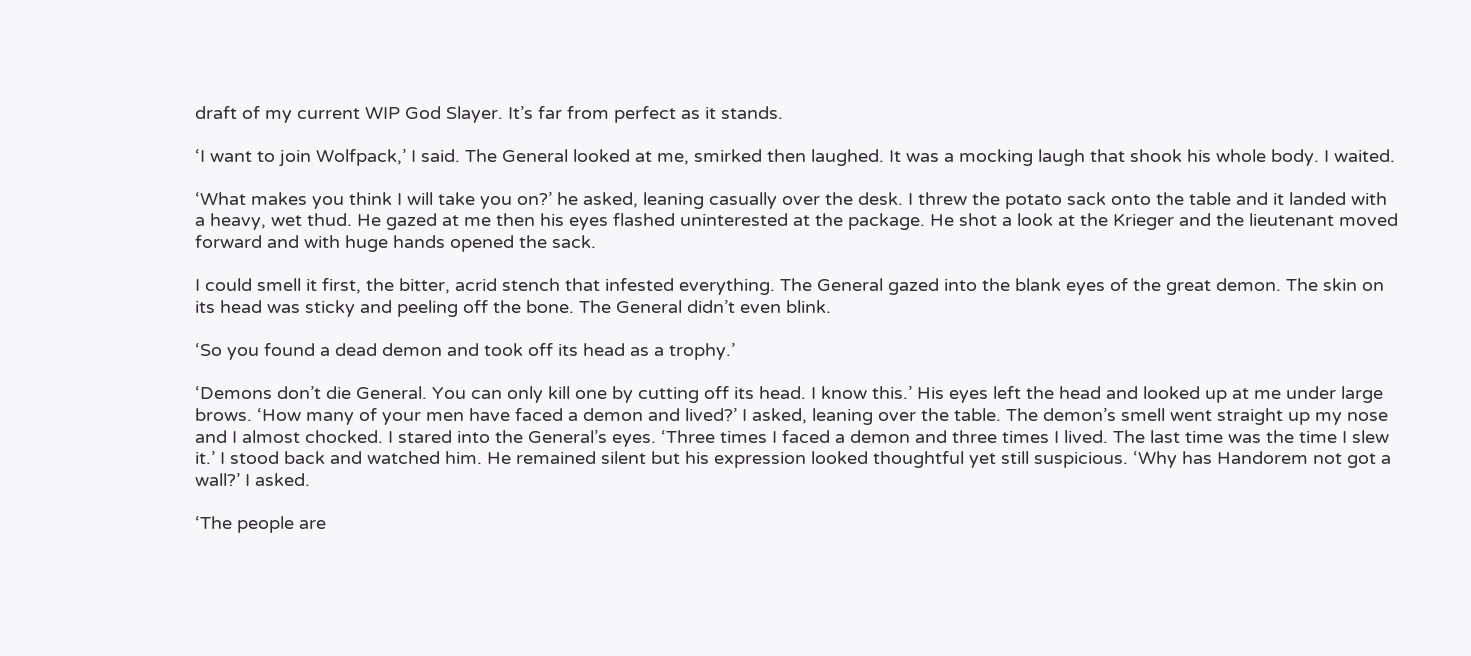draft of my current WIP God Slayer. It’s far from perfect as it stands.

‘I want to join Wolfpack,’ I said. The General looked at me, smirked then laughed. It was a mocking laugh that shook his whole body. I waited.

‘What makes you think I will take you on?’ he asked, leaning casually over the desk. I threw the potato sack onto the table and it landed with a heavy, wet thud. He gazed at me then his eyes flashed uninterested at the package. He shot a look at the Krieger and the lieutenant moved forward and with huge hands opened the sack.

I could smell it first, the bitter, acrid stench that infested everything. The General gazed into the blank eyes of the great demon. The skin on its head was sticky and peeling off the bone. The General didn’t even blink.

‘So you found a dead demon and took off its head as a trophy.’

‘Demons don’t die General. You can only kill one by cutting off its head. I know this.’ His eyes left the head and looked up at me under large brows. ‘How many of your men have faced a demon and lived?’ I asked, leaning over the table. The demon’s smell went straight up my nose and I almost chocked. I stared into the General’s eyes. ‘Three times I faced a demon and three times I lived. The last time was the time I slew it.’ I stood back and watched him. He remained silent but his expression looked thoughtful yet still suspicious. ‘Why has Handorem not got a wall?’ I asked.

‘The people are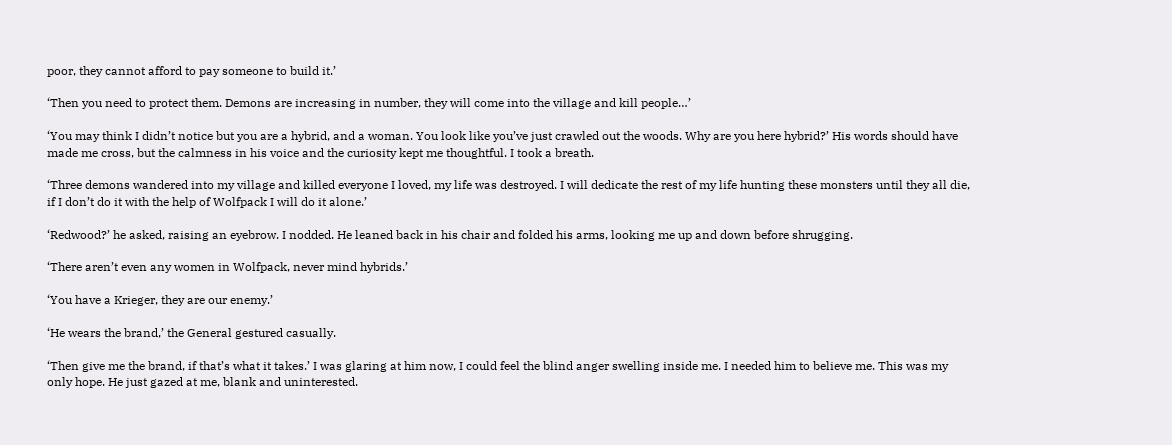poor, they cannot afford to pay someone to build it.’

‘Then you need to protect them. Demons are increasing in number, they will come into the village and kill people…’

‘You may think I didn’t notice but you are a hybrid, and a woman. You look like you’ve just crawled out the woods. Why are you here hybrid?’ His words should have made me cross, but the calmness in his voice and the curiosity kept me thoughtful. I took a breath.

‘Three demons wandered into my village and killed everyone I loved, my life was destroyed. I will dedicate the rest of my life hunting these monsters until they all die, if I don’t do it with the help of Wolfpack I will do it alone.’

‘Redwood?’ he asked, raising an eyebrow. I nodded. He leaned back in his chair and folded his arms, looking me up and down before shrugging.

‘There aren’t even any women in Wolfpack, never mind hybrids.’

‘You have a Krieger, they are our enemy.’

‘He wears the brand,’ the General gestured casually.

‘Then give me the brand, if that’s what it takes.’ I was glaring at him now, I could feel the blind anger swelling inside me. I needed him to believe me. This was my only hope. He just gazed at me, blank and uninterested.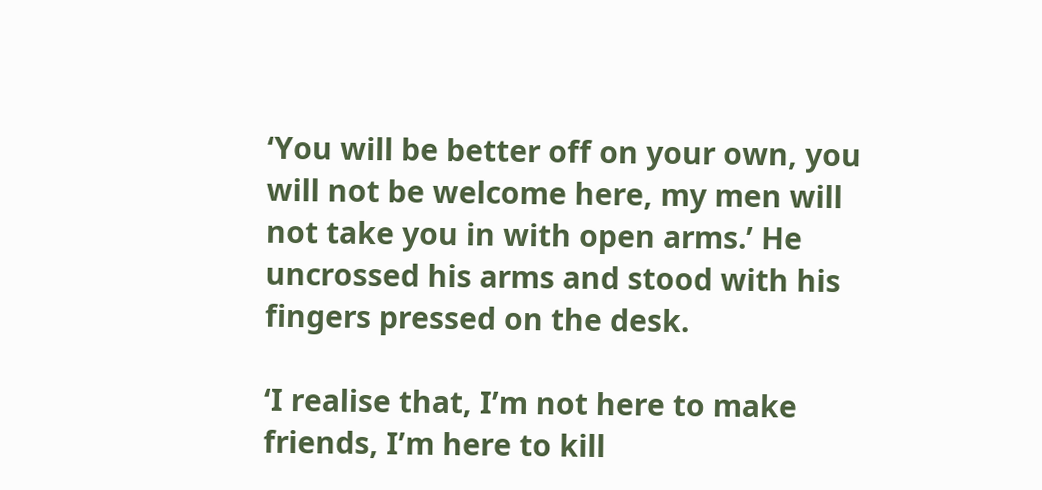‘You will be better off on your own, you will not be welcome here, my men will not take you in with open arms.’ He uncrossed his arms and stood with his fingers pressed on the desk.

‘I realise that, I’m not here to make friends, I’m here to kill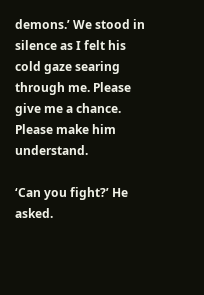demons.’ We stood in silence as I felt his cold gaze searing through me. Please give me a chance. Please make him understand.

‘Can you fight?’ He asked.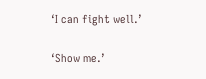‘I can fight well.’

‘Show me.’